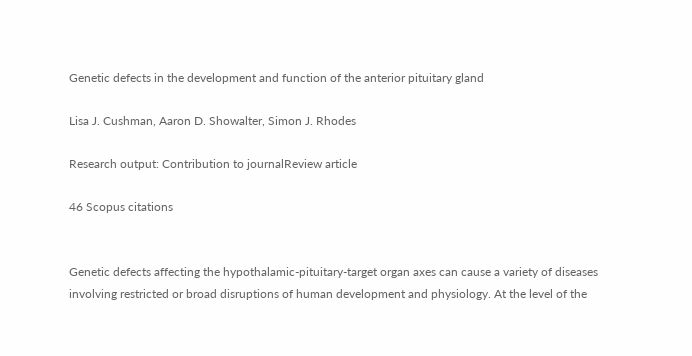Genetic defects in the development and function of the anterior pituitary gland

Lisa J. Cushman, Aaron D. Showalter, Simon J. Rhodes

Research output: Contribution to journalReview article

46 Scopus citations


Genetic defects affecting the hypothalamic-pituitary-target organ axes can cause a variety of diseases involving restricted or broad disruptions of human development and physiology. At the level of the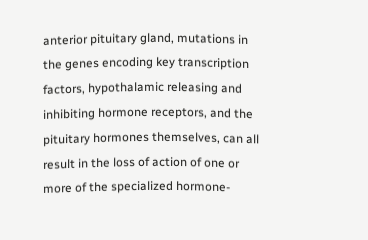anterior pituitary gland, mutations in the genes encoding key transcription factors, hypothalamic releasing and inhibiting hormone receptors, and the pituitary hormones themselves, can all result in the loss of action of one or more of the specialized hormone-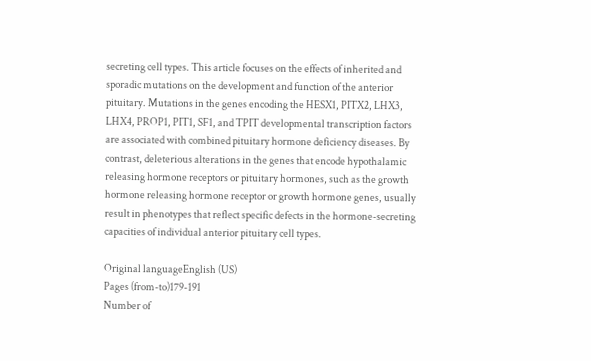secreting cell types. This article focuses on the effects of inherited and sporadic mutations on the development and function of the anterior pituitary. Mutations in the genes encoding the HESX1, PITX2, LHX3, LHX4, PROP1, PIT1, SF1, and TPIT developmental transcription factors are associated with combined pituitary hormone deficiency diseases. By contrast, deleterious alterations in the genes that encode hypothalamic releasing hormone receptors or pituitary hormones, such as the growth hormone releasing hormone receptor or growth hormone genes, usually result in phenotypes that reflect specific defects in the hormone-secreting capacities of individual anterior pituitary cell types.

Original languageEnglish (US)
Pages (from-to)179-191
Number of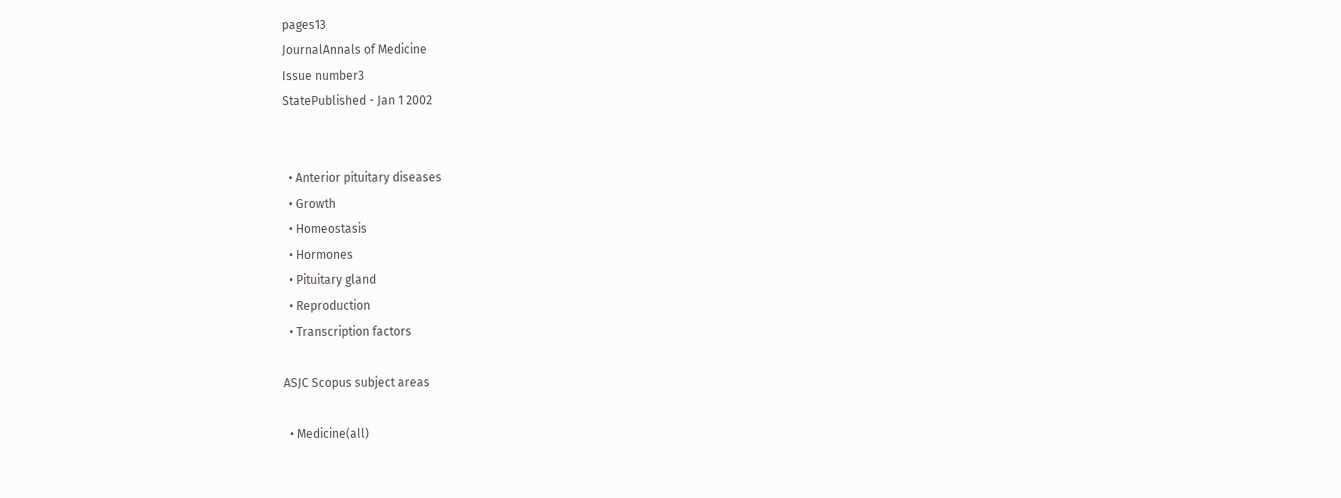pages13
JournalAnnals of Medicine
Issue number3
StatePublished - Jan 1 2002


  • Anterior pituitary diseases
  • Growth
  • Homeostasis
  • Hormones
  • Pituitary gland
  • Reproduction
  • Transcription factors

ASJC Scopus subject areas

  • Medicine(all)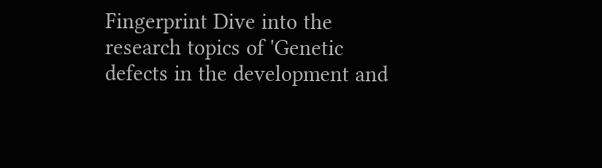Fingerprint Dive into the research topics of 'Genetic defects in the development and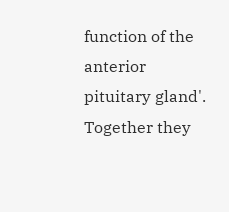function of the anterior pituitary gland'. Together they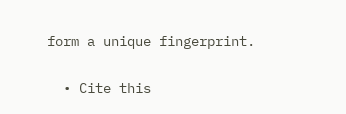form a unique fingerprint.

  • Cite this